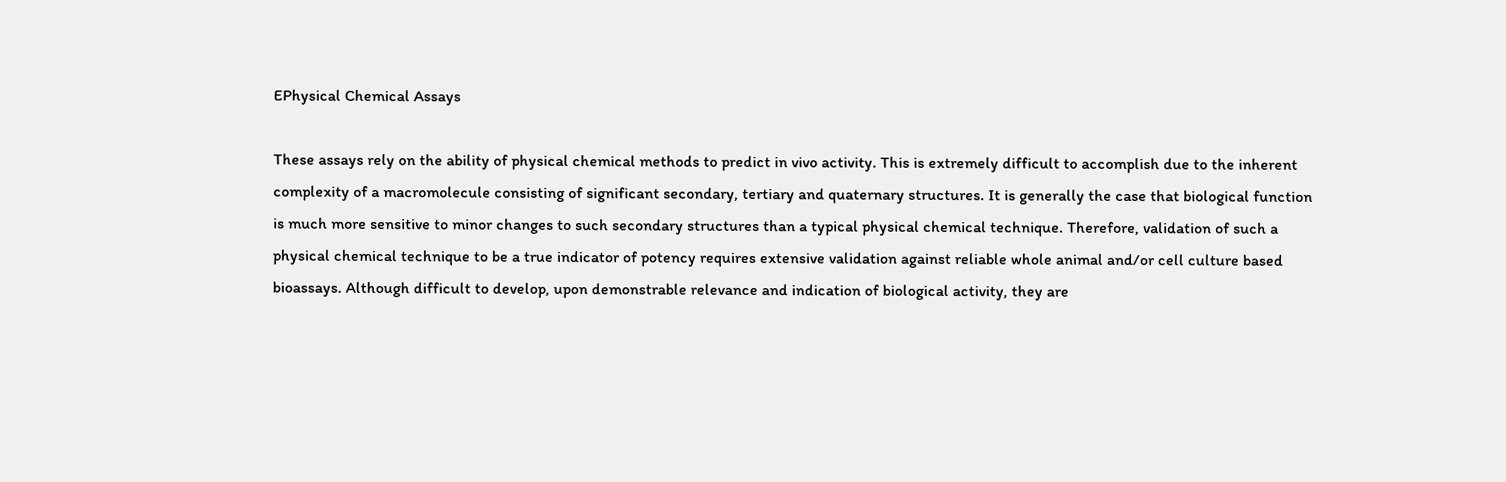EPhysical Chemical Assays

These assays rely on the ability of physical chemical methods to predict in vivo activity. This is extremely difficult to accomplish due to the inherent complexity of a macromolecule consisting of significant secondary, tertiary and quaternary structures. It is generally the case that biological function is much more sensitive to minor changes to such secondary structures than a typical physical chemical technique. Therefore, validation of such a physical chemical technique to be a true indicator of potency requires extensive validation against reliable whole animal and/or cell culture based bioassays. Although difficult to develop, upon demonstrable relevance and indication of biological activity, they are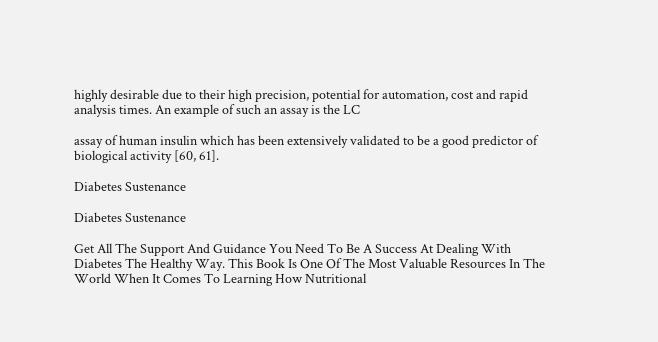highly desirable due to their high precision, potential for automation, cost and rapid analysis times. An example of such an assay is the LC

assay of human insulin which has been extensively validated to be a good predictor of biological activity [60, 61].

Diabetes Sustenance

Diabetes Sustenance

Get All The Support And Guidance You Need To Be A Success At Dealing With Diabetes The Healthy Way. This Book Is One Of The Most Valuable Resources In The World When It Comes To Learning How Nutritional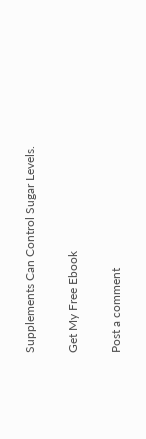Supplements Can Control Sugar Levels.

Get My Free Ebook

Post a comment